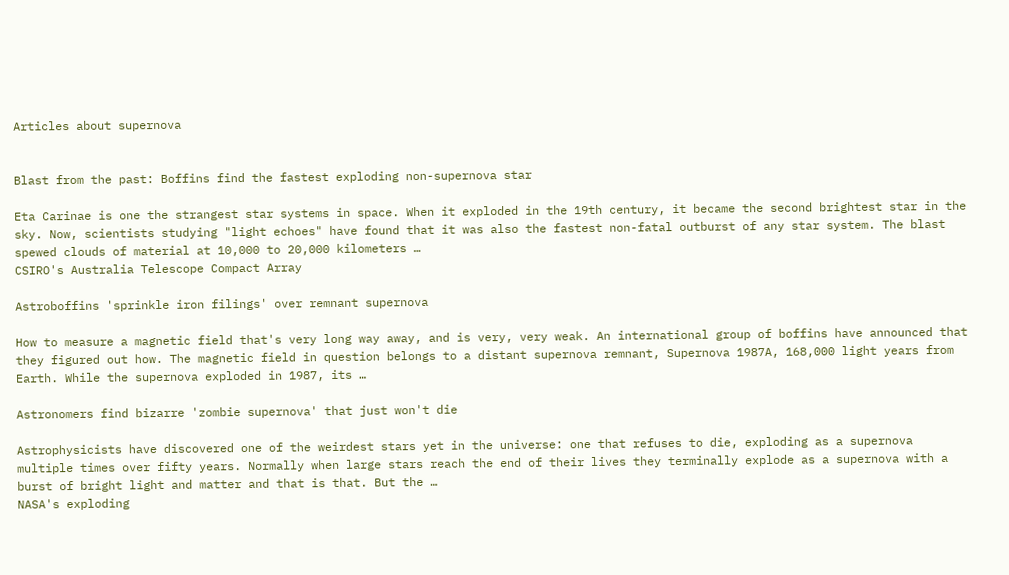Articles about supernova


Blast from the past: Boffins find the fastest exploding non-supernova star

Eta Carinae is one the strangest star systems in space. When it exploded in the 19th century, it became the second brightest star in the sky. Now, scientists studying "light echoes" have found that it was also the fastest non-fatal outburst of any star system. The blast spewed clouds of material at 10,000 to 20,000 kilometers …
CSIRO's Australia Telescope Compact Array

Astroboffins 'sprinkle iron filings' over remnant supernova

How to measure a magnetic field that's very long way away, and is very, very weak. An international group of boffins have announced that they figured out how. The magnetic field in question belongs to a distant supernova remnant, Supernova 1987A, 168,000 light years from Earth. While the supernova exploded in 1987, its …

Astronomers find bizarre 'zombie supernova' that just won't die

Astrophysicists have discovered one of the weirdest stars yet in the universe: one that refuses to die, exploding as a supernova multiple times over fifty years. Normally when large stars reach the end of their lives they terminally explode as a supernova with a burst of bright light and matter and that is that. But the …
NASA's exploding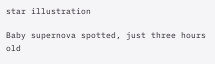star illustration

Baby supernova spotted, just three hours old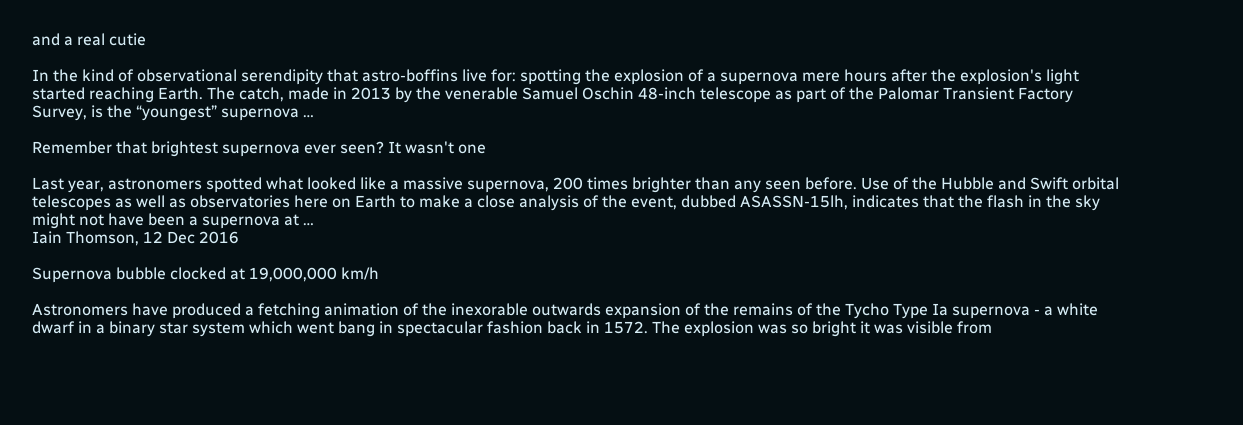and a real cutie

In the kind of observational serendipity that astro-boffins live for: spotting the explosion of a supernova mere hours after the explosion's light started reaching Earth. The catch, made in 2013 by the venerable Samuel Oschin 48-inch telescope as part of the Palomar Transient Factory Survey, is the “youngest” supernova …

Remember that brightest supernova ever seen? It wasn't one

Last year, astronomers spotted what looked like a massive supernova, 200 times brighter than any seen before. Use of the Hubble and Swift orbital telescopes as well as observatories here on Earth to make a close analysis of the event, dubbed ASASSN-15lh, indicates that the flash in the sky might not have been a supernova at …
Iain Thomson, 12 Dec 2016

Supernova bubble clocked at 19,000,000 km/h

Astronomers have produced a fetching animation of the inexorable outwards expansion of the remains of the Tycho Type Ia supernova - a white dwarf in a binary star system which went bang in spectacular fashion back in 1572. The explosion was so bright it was visible from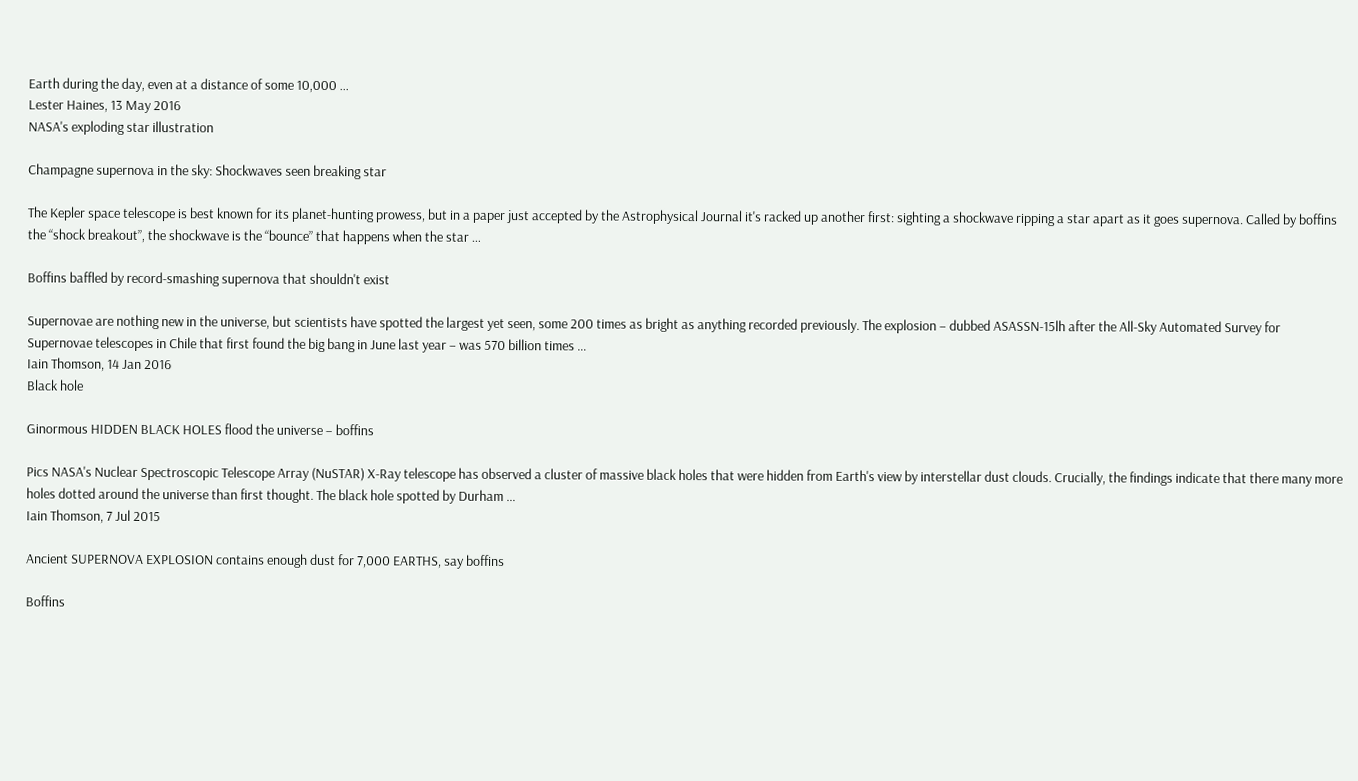Earth during the day, even at a distance of some 10,000 …
Lester Haines, 13 May 2016
NASA's exploding star illustration

Champagne supernova in the sky: Shockwaves seen breaking star

The Kepler space telescope is best known for its planet-hunting prowess, but in a paper just accepted by the Astrophysical Journal it's racked up another first: sighting a shockwave ripping a star apart as it goes supernova. Called by boffins the “shock breakout”, the shockwave is the “bounce” that happens when the star …

Boffins baffled by record-smashing supernova that shouldn't exist

Supernovae are nothing new in the universe, but scientists have spotted the largest yet seen, some 200 times as bright as anything recorded previously. The explosion – dubbed ASASSN-15lh after the All-Sky Automated Survey for Supernovae telescopes in Chile that first found the big bang in June last year – was 570 billion times …
Iain Thomson, 14 Jan 2016
Black hole

Ginormous HIDDEN BLACK HOLES flood the universe – boffins

Pics NASA's Nuclear Spectroscopic Telescope Array (NuSTAR) X-Ray telescope has observed a cluster of massive black holes that were hidden from Earth's view by interstellar dust clouds. Crucially, the findings indicate that there many more holes dotted around the universe than first thought. The black hole spotted by Durham …
Iain Thomson, 7 Jul 2015

Ancient SUPERNOVA EXPLOSION contains enough dust for 7,000 EARTHS, say boffins

Boffins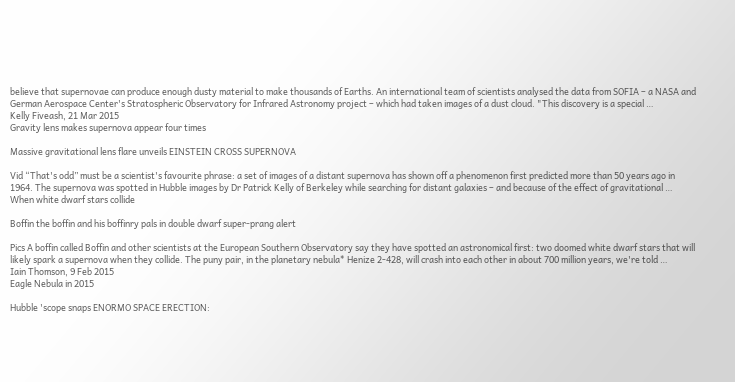believe that supernovae can produce enough dusty material to make thousands of Earths. An international team of scientists analysed the data from SOFIA – a NASA and German Aerospace Center's Stratospheric Observatory for Infrared Astronomy project – which had taken images of a dust cloud. "This discovery is a special …
Kelly Fiveash, 21 Mar 2015
Gravity lens makes supernova appear four times

Massive gravitational lens flare unveils EINSTEIN CROSS SUPERNOVA

Vid “That's odd” must be a scientist's favourite phrase: a set of images of a distant supernova has shown off a phenomenon first predicted more than 50 years ago in 1964. The supernova was spotted in Hubble images by Dr Patrick Kelly of Berkeley while searching for distant galaxies – and because of the effect of gravitational …
When white dwarf stars collide

Boffin the boffin and his boffinry pals in double dwarf super-prang alert

Pics A boffin called Boffin and other scientists at the European Southern Observatory say they have spotted an astronomical first: two doomed white dwarf stars that will likely spark a supernova when they collide. The puny pair, in the planetary nebula* Henize 2-428, will crash into each other in about 700 million years, we're told …
Iain Thomson, 9 Feb 2015
Eagle Nebula in 2015

Hubble 'scope snaps ENORMO SPACE ERECTION: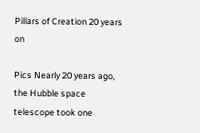Pillars of Creation 20 years on

Pics Nearly 20 years ago, the Hubble space telescope took one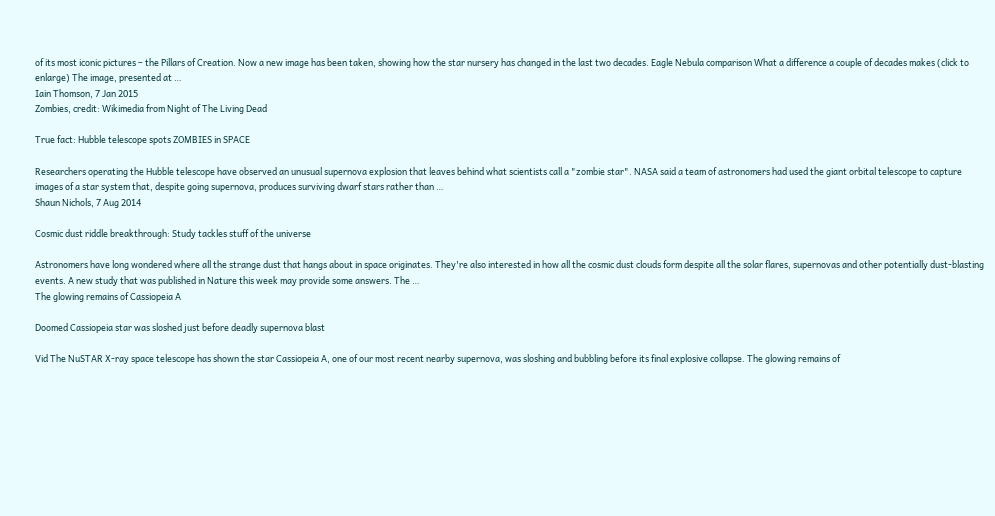of its most iconic pictures – the Pillars of Creation. Now a new image has been taken, showing how the star nursery has changed in the last two decades. Eagle Nebula comparison What a difference a couple of decades makes (click to enlarge) The image, presented at …
Iain Thomson, 7 Jan 2015
Zombies, credit: Wikimedia from Night of The Living Dead

True fact: Hubble telescope spots ZOMBIES in SPACE

Researchers operating the Hubble telescope have observed an unusual supernova explosion that leaves behind what scientists call a "zombie star". NASA said a team of astronomers had used the giant orbital telescope to capture images of a star system that, despite going supernova, produces surviving dwarf stars rather than …
Shaun Nichols, 7 Aug 2014

Cosmic dust riddle breakthrough: Study tackles stuff of the universe

Astronomers have long wondered where all the strange dust that hangs about in space originates. They're also interested in how all the cosmic dust clouds form despite all the solar flares, supernovas and other potentially dust-blasting events. A new study that was published in Nature this week may provide some answers. The …
The glowing remains of Cassiopeia A

Doomed Cassiopeia star was sloshed just before deadly supernova blast

Vid The NuSTAR X-ray space telescope has shown the star Cassiopeia A, one of our most recent nearby supernova, was sloshing and bubbling before its final explosive collapse. The glowing remains of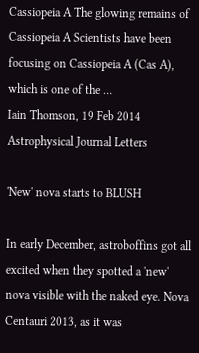Cassiopeia A The glowing remains of Cassiopeia A Scientists have been focusing on Cassiopeia A (Cas A), which is one of the …
Iain Thomson, 19 Feb 2014
Astrophysical Journal Letters

'New' nova starts to BLUSH

In early December, astroboffins got all excited when they spotted a 'new' nova visible with the naked eye. Nova Centauri 2013, as it was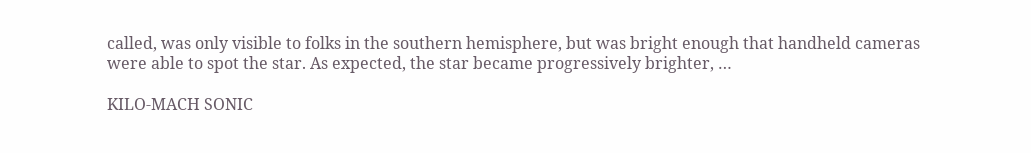called, was only visible to folks in the southern hemisphere, but was bright enough that handheld cameras were able to spot the star. As expected, the star became progressively brighter, …

KILO-MACH SONIC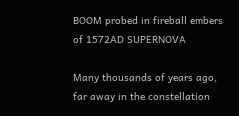BOOM probed in fireball embers of 1572AD SUPERNOVA

Many thousands of years ago, far away in the constellation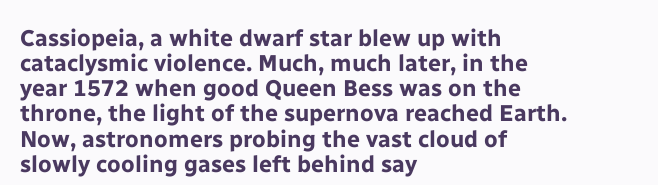Cassiopeia, a white dwarf star blew up with cataclysmic violence. Much, much later, in the year 1572 when good Queen Bess was on the throne, the light of the supernova reached Earth. Now, astronomers probing the vast cloud of slowly cooling gases left behind say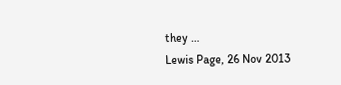they …
Lewis Page, 26 Nov 2013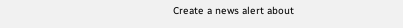Create a news alert about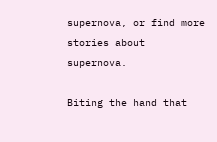supernova, or find more stories about supernova.

Biting the hand that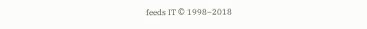feeds IT © 1998–2018